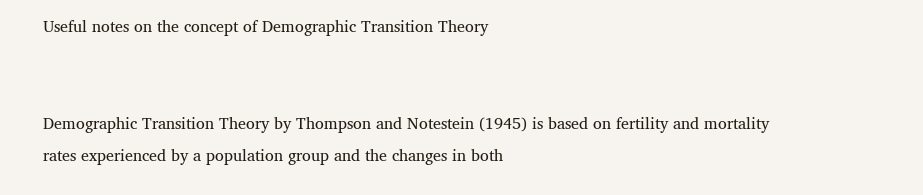Useful notes on the concept of Demographic Transition Theory


Demographic Transition Theory by Thompson and Notestein (1945) is based on fertility and mortality rates experienced by a population group and the changes in both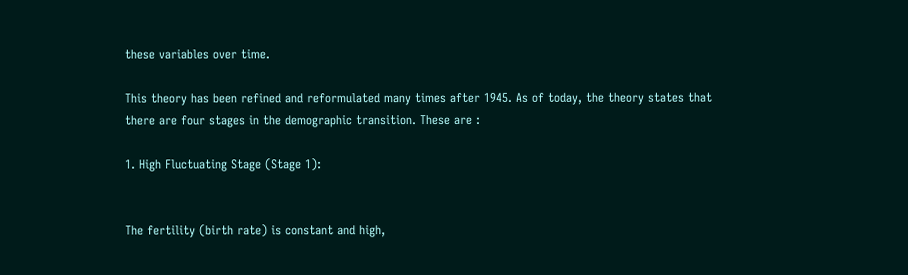these variables over time.

This theory has been refined and reformulated many times after 1945. As of today, the theory states that there are four stages in the demographic transition. These are :

1. High Fluctuating Stage (Stage 1):


The fertility (birth rate) is constant and high,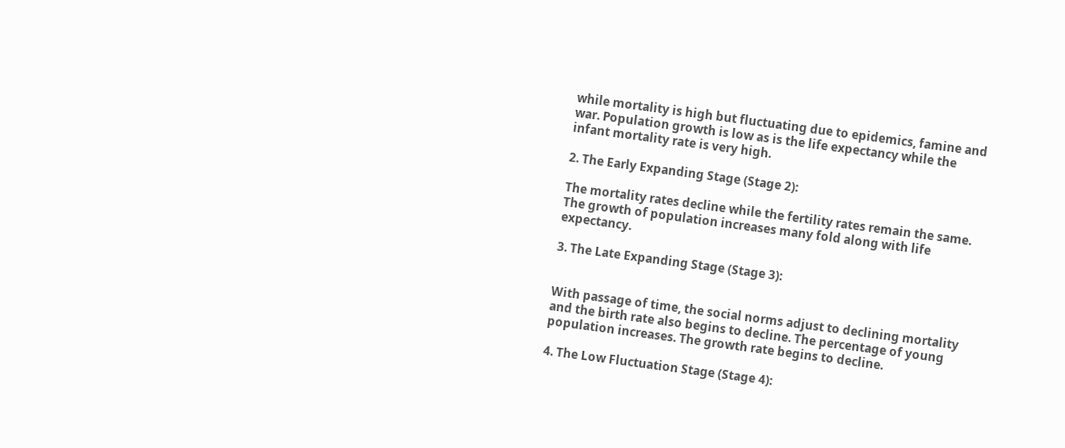while mortality is high but fluctuating due to epidemics, famine and war. Population growth is low as is the life expectancy while the infant mortality rate is very high.

2. The Early Expanding Stage (Stage 2):

The mortality rates decline while the fertility rates remain the same. The growth of population increases many fold along with life expectancy.

3. The Late Expanding Stage (Stage 3):


With passage of time, the social norms adjust to declining mortality and the birth rate also begins to decline. The percentage of young population increases. The growth rate begins to decline.

4. The Low Fluctuation Stage (Stage 4):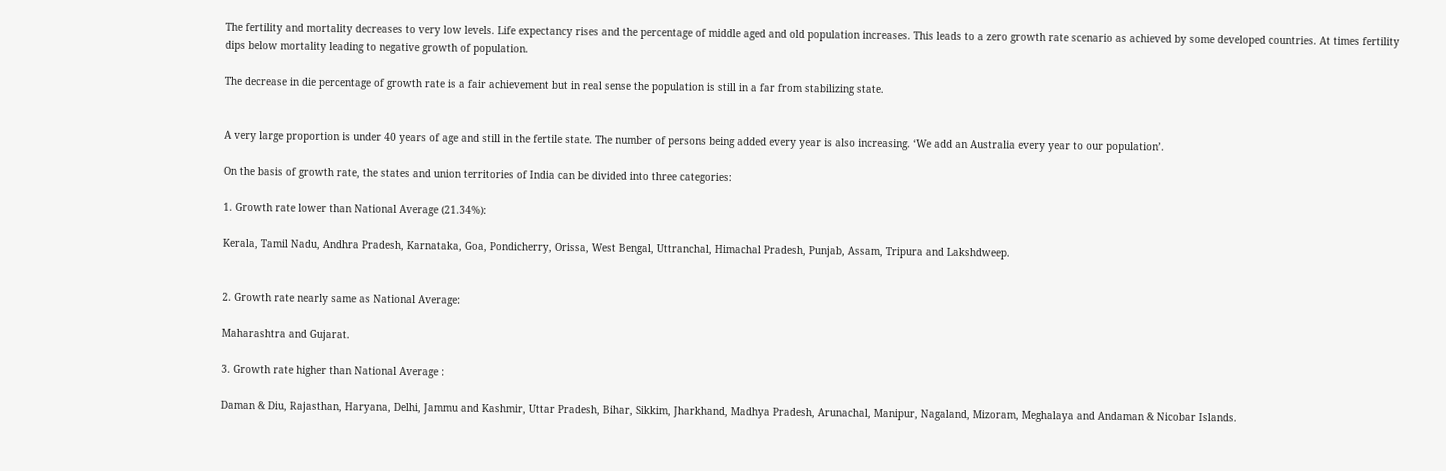The fertility and mortality decreases to very low levels. Life expectancy rises and the percentage of middle aged and old population increases. This leads to a zero growth rate scenario as achieved by some developed countries. At times fertility dips below mortality leading to negative growth of population.

The decrease in die percentage of growth rate is a fair achievement but in real sense the population is still in a far from stabilizing state.


A very large proportion is under 40 years of age and still in the fertile state. The number of persons being added every year is also increasing. ‘We add an Australia every year to our population’.

On the basis of growth rate, the states and union territories of India can be divided into three categories:

1. Growth rate lower than National Average (21.34%):

Kerala, Tamil Nadu, Andhra Pradesh, Karnataka, Goa, Pondicherry, Orissa, West Bengal, Uttranchal, Himachal Pradesh, Punjab, Assam, Tripura and Lakshdweep.


2. Growth rate nearly same as National Average:

Maharashtra and Gujarat.

3. Growth rate higher than National Average :

Daman & Diu, Rajasthan, Haryana, Delhi, Jammu and Kashmir, Uttar Pradesh, Bihar, Sikkim, Jharkhand, Madhya Pradesh, Arunachal, Manipur, Nagaland, Mizoram, Meghalaya and Andaman & Nicobar Islands.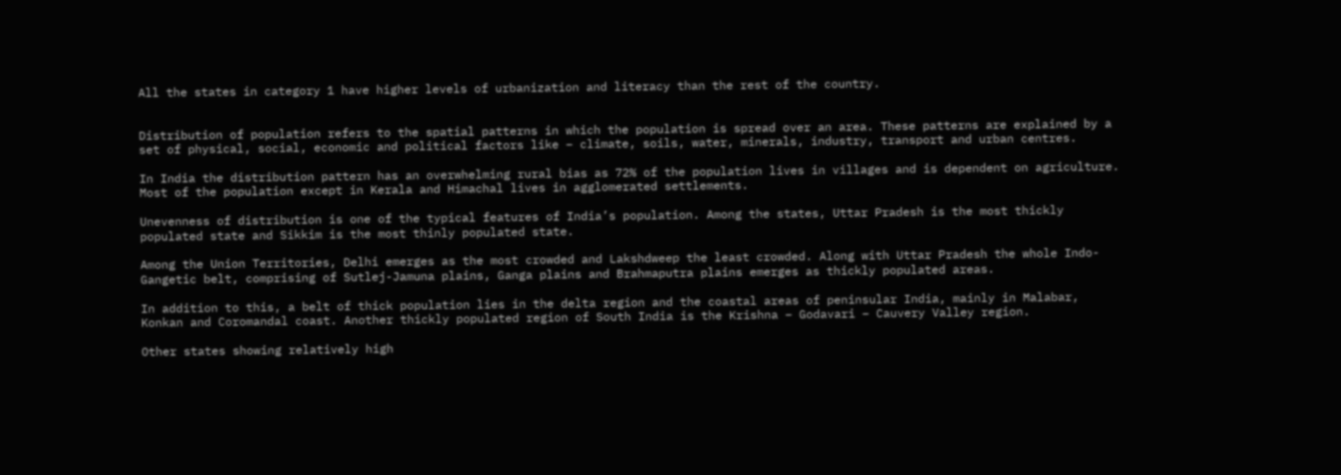All the states in category 1 have higher levels of urbanization and literacy than the rest of the country.


Distribution of population refers to the spatial patterns in which the population is spread over an area. These patterns are explained by a set of physical, social, economic and political factors like – climate, soils, water, minerals, industry, transport and urban centres.

In India the distribution pattern has an overwhelming rural bias as 72% of the population lives in villages and is dependent on agriculture. Most of the population except in Kerala and Himachal lives in agglomerated settlements.

Unevenness of distribution is one of the typical features of India’s population. Among the states, Uttar Pradesh is the most thickly populated state and Sikkim is the most thinly populated state.

Among the Union Territories, Delhi emerges as the most crowded and Lakshdweep the least crowded. Along with Uttar Pradesh the whole Indo-Gangetic belt, comprising of Sutlej-Jamuna plains, Ganga plains and Brahmaputra plains emerges as thickly populated areas.

In addition to this, a belt of thick population lies in the delta region and the coastal areas of peninsular India, mainly in Malabar, Konkan and Coromandal coast. Another thickly populated region of South India is the Krishna – Godavari – Cauvery Valley region.

Other states showing relatively high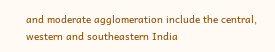and moderate agglomeration include the central, western and southeastern India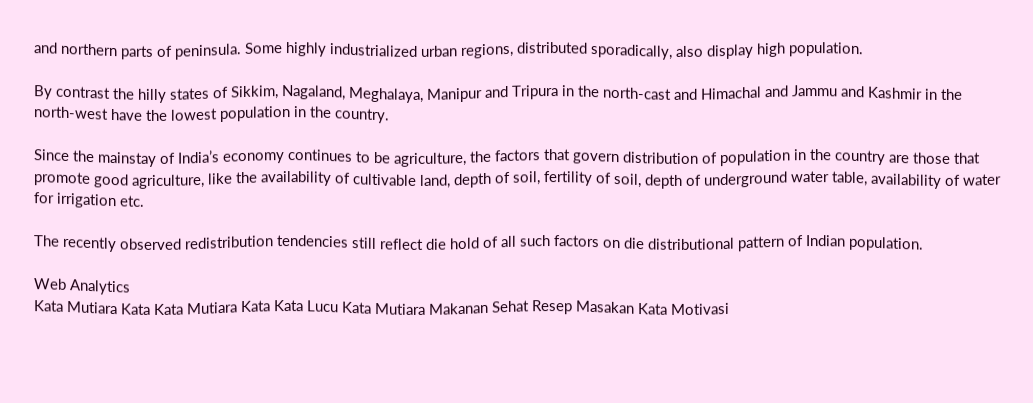and northern parts of peninsula. Some highly industrialized urban regions, distributed sporadically, also display high population.

By contrast the hilly states of Sikkim, Nagaland, Meghalaya, Manipur and Tripura in the north-cast and Himachal and Jammu and Kashmir in the north-west have the lowest population in the country.

Since the mainstay of India’s economy continues to be agriculture, the factors that govern distribution of population in the country are those that promote good agriculture, like the availability of cultivable land, depth of soil, fertility of soil, depth of underground water table, availability of water for irrigation etc.

The recently observed redistribution tendencies still reflect die hold of all such factors on die distributional pattern of Indian population.

Web Analytics
Kata Mutiara Kata Kata Mutiara Kata Kata Lucu Kata Mutiara Makanan Sehat Resep Masakan Kata Motivasi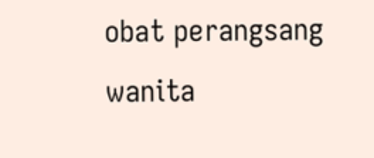obat perangsang wanita